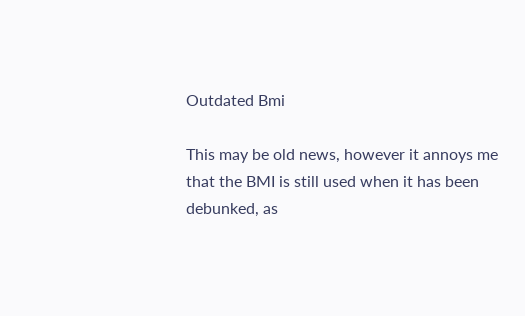Outdated Bmi

This may be old news, however it annoys me that the BMI is still used when it has been debunked, as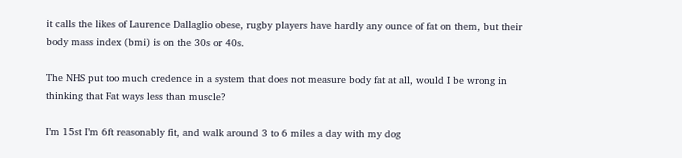it calls the likes of Laurence Dallaglio obese, rugby players have hardly any ounce of fat on them, but their body mass index (bmi) is on the 30s or 40s.

The NHS put too much credence in a system that does not measure body fat at all, would I be wrong in thinking that Fat ways less than muscle?

I’m 15st I’m 6ft reasonably fit, and walk around 3 to 6 miles a day with my dog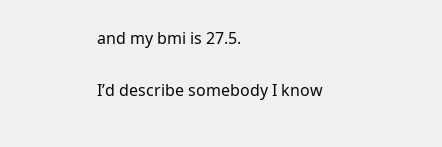and my bmi is 27.5.

I’d describe somebody I know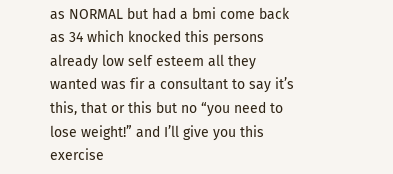as NORMAL but had a bmi come back as 34 which knocked this persons already low self esteem all they wanted was fir a consultant to say it’s this, that or this but no “you need to lose weight!” and I’ll give you this exercise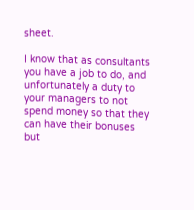sheet.

I know that as consultants you have a job to do, and unfortunately a duty to your managers to not spend money so that they can have their bonuses but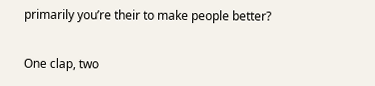primarily you’re their to make people better?

One clap, two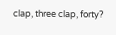clap, three clap, forty?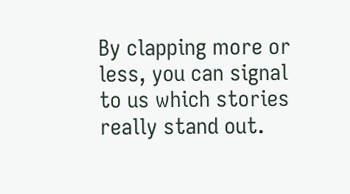By clapping more or less, you can signal to us which stories really stand out.